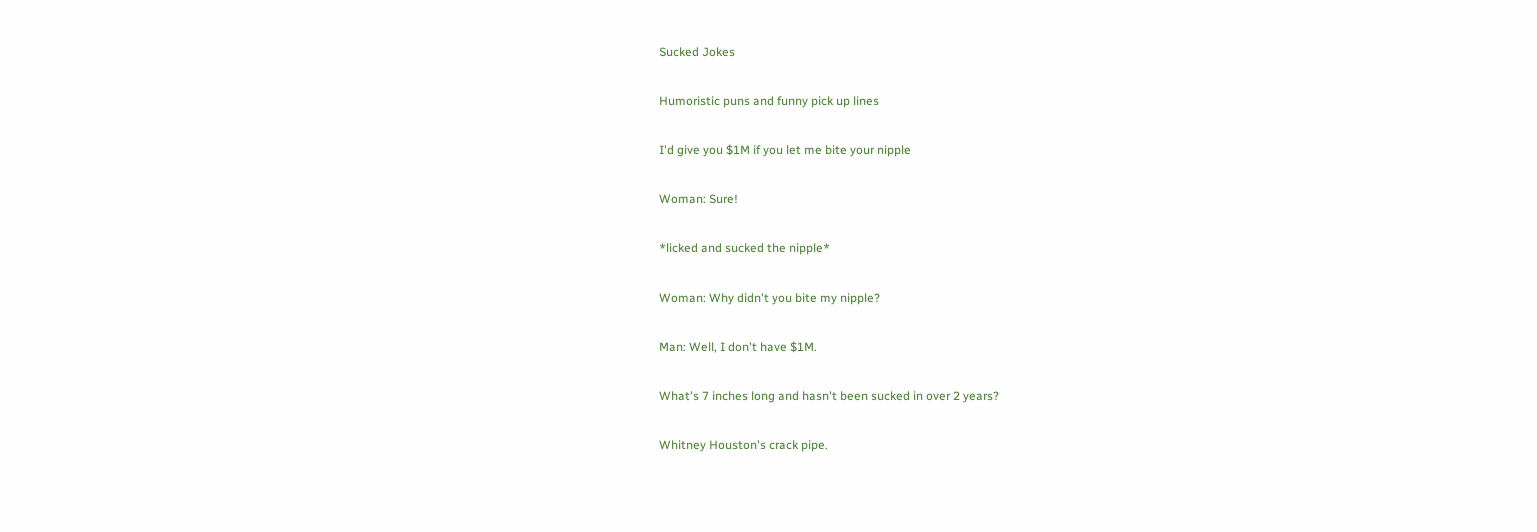Sucked Jokes

Humoristic puns and funny pick up lines

I'd give you $1M if you let me bite your nipple

Woman: Sure!

*licked and sucked the nipple*

Woman: Why didn't you bite my nipple?

Man: Well, I don't have $1M.

What's 7 inches long and hasn't been sucked in over 2 years?

Whitney Houston's crack pipe.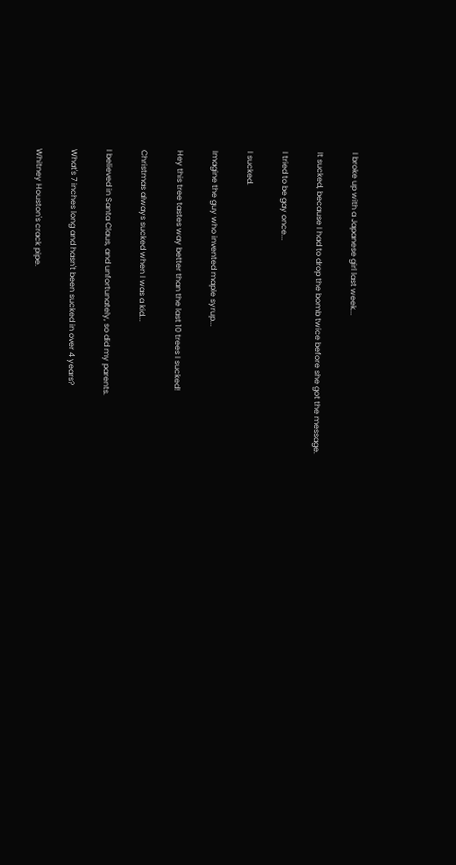I broke up with a Japanese girl last week...

It sucked, because I had to drop the bomb twice before she got the message.

I tried to be gay once...

I sucked.

Imagine the guy who invented maple syrup...

Hey this tree tastes way better than the last 10 trees I sucked!

Christmas always sucked when I was a kid...

I believed in Santa Claus, and unfortunately, so did my parents.

What's 7 inches long and hasn't been sucked in over 4 years?

Whitney Houston's crack pipe.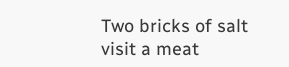Two bricks of salt visit a meat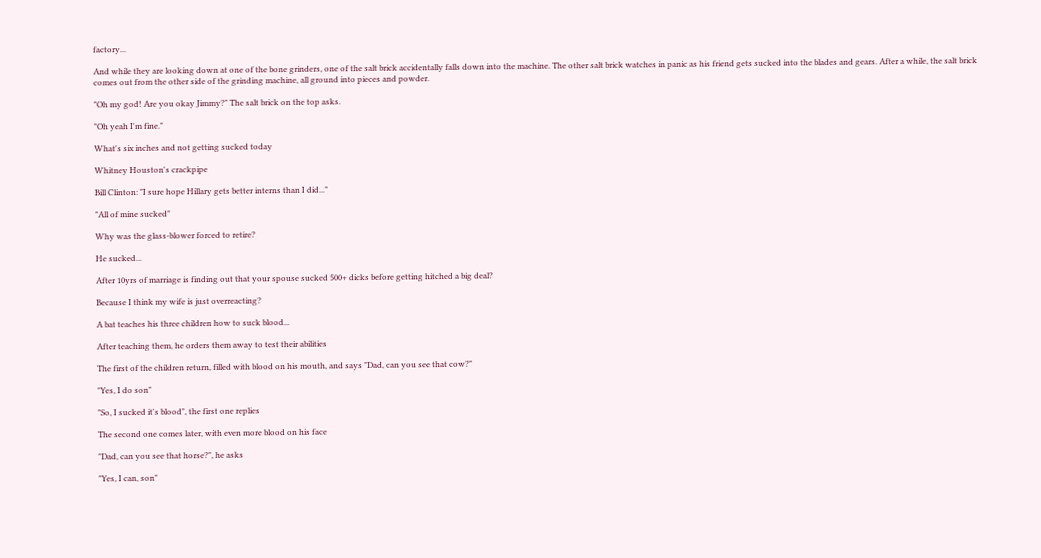factory...

And while they are looking down at one of the bone grinders, one of the salt brick accidentally falls down into the machine. The other salt brick watches in panic as his friend gets sucked into the blades and gears. After a while, the salt brick comes out from the other side of the grinding machine, all ground into pieces and powder.

"Oh my god! Are you okay Jimmy?" The salt brick on the top asks.

"Oh yeah I'm fine."

What's six inches and not getting sucked today

Whitney Houston's crackpipe

Bill Clinton: "I sure hope Hillary gets better interns than I did..."

"All of mine sucked"

Why was the glass-blower forced to retire?

He sucked...

After 10yrs of marriage is finding out that your spouse sucked 500+ dicks before getting hitched a big deal?

Because I think my wife is just overreacting?

A bat teaches his three children how to suck blood...

After teaching them, he orders them away to test their abilities

The first of the children return, filled with blood on his mouth, and says "Dad, can you see that cow?"

"Yes, I do son"

"So, I sucked it's blood", the first one replies

The second one comes later, with even more blood on his face

"Dad, can you see that horse?", he asks

"Yes, I can, son"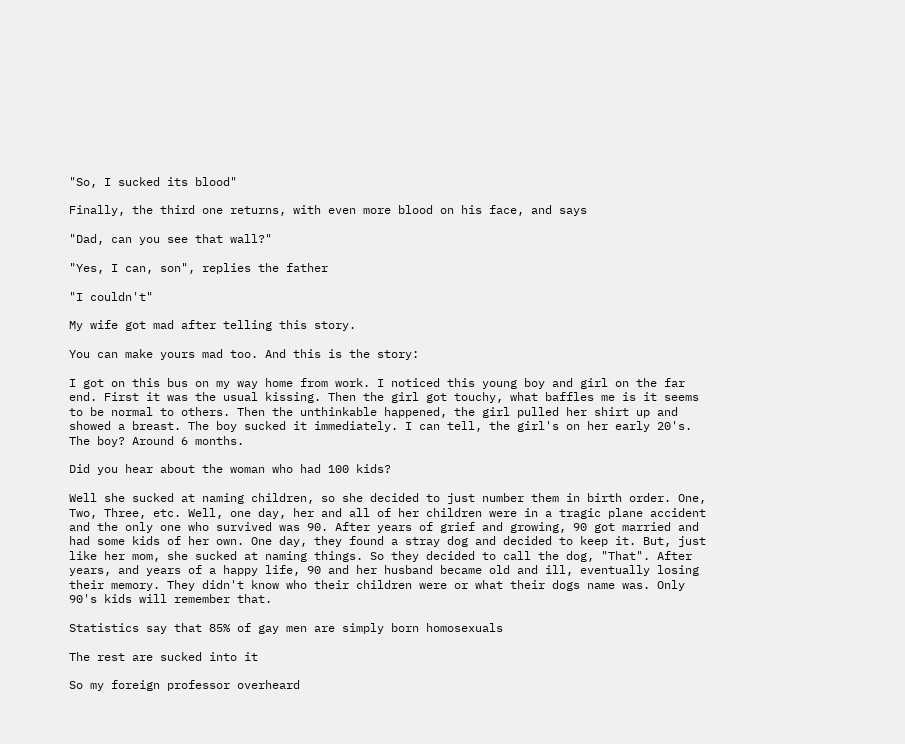"So, I sucked its blood"

Finally, the third one returns, with even more blood on his face, and says

"Dad, can you see that wall?"

"Yes, I can, son", replies the father

"I couldn't"

My wife got mad after telling this story.

You can make yours mad too. And this is the story:

I got on this bus on my way home from work. I noticed this young boy and girl on the far end. First it was the usual kissing. Then the girl got touchy, what baffles me is it seems to be normal to others. Then the unthinkable happened, the girl pulled her shirt up and showed a breast. The boy sucked it immediately. I can tell, the girl's on her early 20's. The boy? Around 6 months.

Did you hear about the woman who had 100 kids?

Well she sucked at naming children, so she decided to just number them in birth order. One, Two, Three, etc. Well, one day, her and all of her children were in a tragic plane accident and the only one who survived was 90. After years of grief and growing, 90 got married and had some kids of her own. One day, they found a stray dog and decided to keep it. But, just like her mom, she sucked at naming things. So they decided to call the dog, "That". After years, and years of a happy life, 90 and her husband became old and ill, eventually losing their memory. They didn't know who their children were or what their dogs name was. Only 90's kids will remember that.

Statistics say that 85% of gay men are simply born homosexuals

The rest are sucked into it

So my foreign professor overheard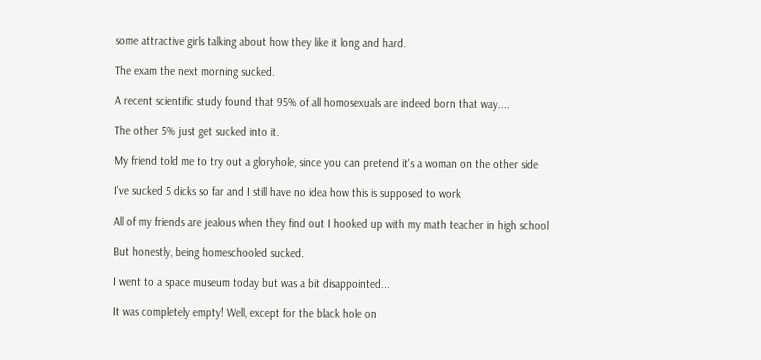some attractive girls talking about how they like it long and hard.

The exam the next morning sucked.

A recent scientific study found that 95% of all homosexuals are indeed born that way....

The other 5% just get sucked into it.

My friend told me to try out a gloryhole, since you can pretend it's a woman on the other side

I've sucked 5 dicks so far and I still have no idea how this is supposed to work

All of my friends are jealous when they find out I hooked up with my math teacher in high school

But honestly, being homeschooled sucked.

I went to a space museum today but was a bit disappointed...

It was completely empty! Well, except for the black hole on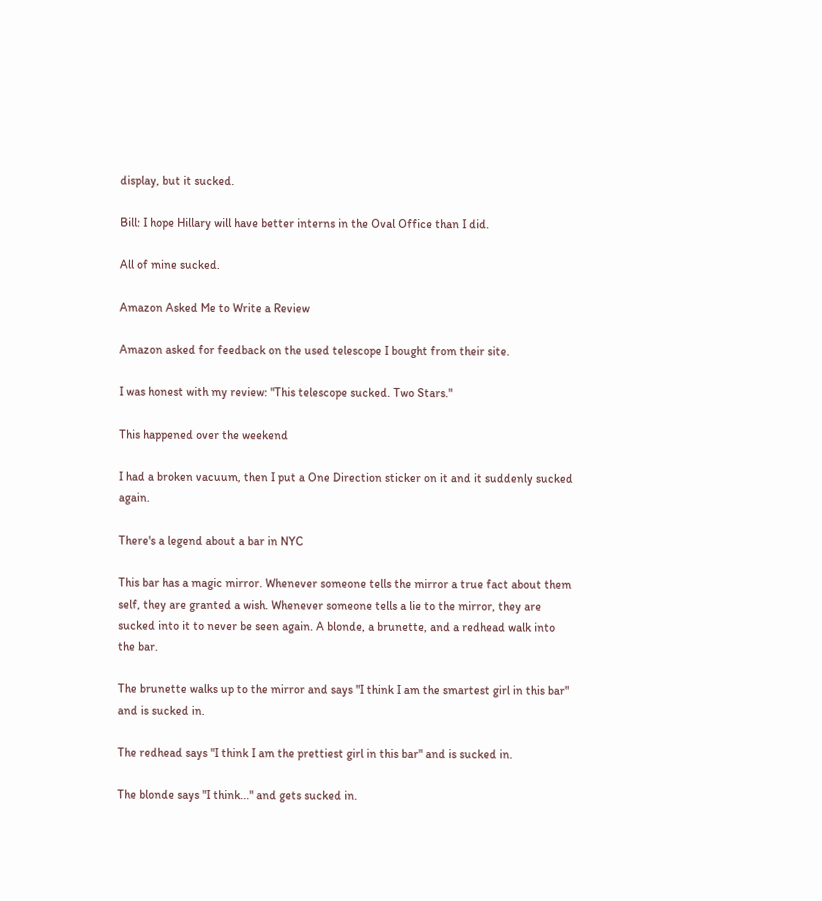display, but it sucked.

Bill: I hope Hillary will have better interns in the Oval Office than I did.

All of mine sucked.

Amazon Asked Me to Write a Review

Amazon asked for feedback on the used telescope I bought from their site.

I was honest with my review: "This telescope sucked. Two Stars."

This happened over the weekend

I had a broken vacuum, then I put a One Direction sticker on it and it suddenly sucked again.

There's a legend about a bar in NYC

This bar has a magic mirror. Whenever someone tells the mirror a true fact about them self, they are granted a wish. Whenever someone tells a lie to the mirror, they are sucked into it to never be seen again. A blonde, a brunette, and a redhead walk into the bar.

The brunette walks up to the mirror and says "I think I am the smartest girl in this bar" and is sucked in.

The redhead says "I think I am the prettiest girl in this bar" and is sucked in.

The blonde says "I think..." and gets sucked in.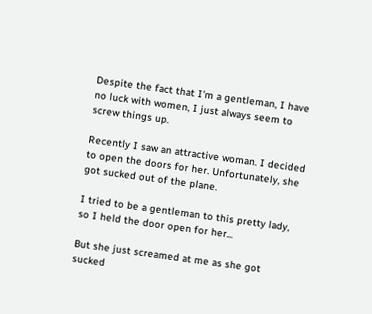Despite the fact that I'm a gentleman, I have no luck with women, I just always seem to screw things up.

Recently I saw an attractive woman. I decided to open the doors for her. Unfortunately, she got sucked out of the plane.

I tried to be a gentleman to this pretty lady, so I held the door open for her...

But she just screamed at me as she got sucked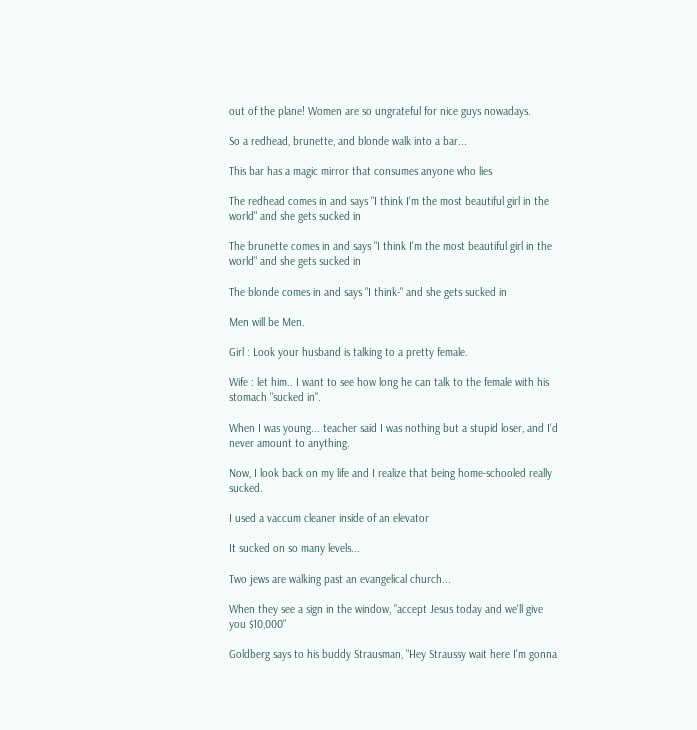out of the plane! Women are so ungrateful for nice guys nowadays.

So a redhead, brunette, and blonde walk into a bar...

This bar has a magic mirror that consumes anyone who lies

The redhead comes in and says "I think I'm the most beautiful girl in the world" and she gets sucked in

The brunette comes in and says "I think I'm the most beautiful girl in the world" and she gets sucked in

The blonde comes in and says "I think-" and she gets sucked in

Men will be Men.

Girl : Look your husband is talking to a pretty female.

Wife : let him.. I want to see how long he can talk to the female with his stomach "sucked in".

When I was young... teacher said I was nothing but a stupid loser, and I'd never amount to anything.

Now, I look back on my life and I realize that being home-schooled really sucked.

I used a vaccum cleaner inside of an elevator

It sucked on so many levels...

Two jews are walking past an evangelical church...

When they see a sign in the window, "accept Jesus today and we'll give you $10,000"

Goldberg says to his buddy Strausman, "Hey Straussy wait here I'm gonna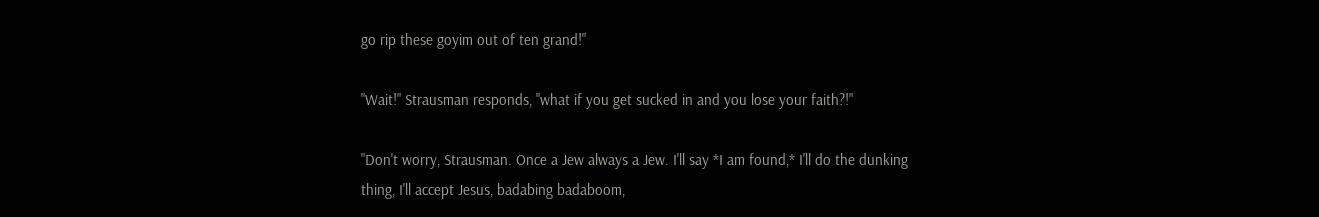go rip these goyim out of ten grand!"

"Wait!" Strausman responds, "what if you get sucked in and you lose your faith?!"

"Don't worry, Strausman. Once a Jew always a Jew. I'll say *I am found,* I'll do the dunking thing, I'll accept Jesus, badabing badaboom,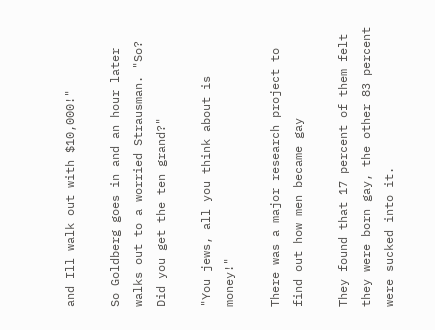and Ill walk out with $10,000!"

So Goldberg goes in and an hour later walks out to a worried Strausman. "So? Did you get the ten grand?"

"You jews, all you think about is money!"

There was a major research project to find out how men became gay

They found that 17 percent of them felt they were born gay, the other 83 percent were sucked into it.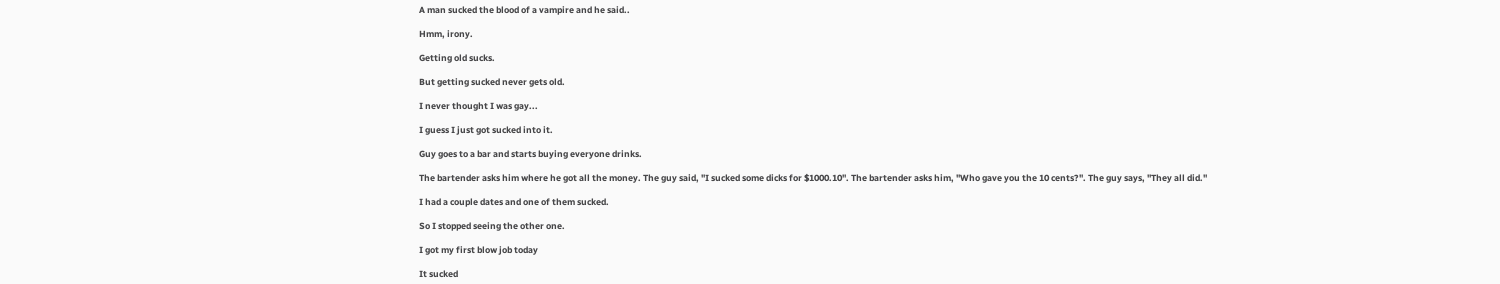A man sucked the blood of a vampire and he said..

Hmm, irony.

Getting old sucks.

But getting sucked never gets old.

I never thought I was gay...

I guess I just got sucked into it.

Guy goes to a bar and starts buying everyone drinks.

The bartender asks him where he got all the money. The guy said, "I sucked some dicks for $1000.10". The bartender asks him, "Who gave you the 10 cents?". The guy says, "They all did."

I had a couple dates and one of them sucked.

So I stopped seeing the other one.

I got my first blow job today

It sucked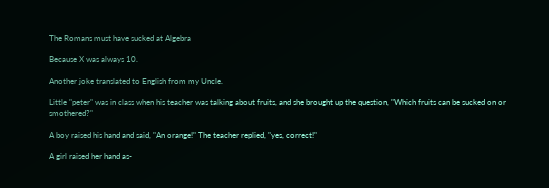The Romans must have sucked at Algebra

Because X was always 10.

Another joke translated to English from my Uncle.

Little "peter" was in class when his teacher was talking about fruits, and she brought up the question, "Which fruits can be sucked on or smothered?"

A boy raised his hand and said, "An orange!" The teacher replied, "yes, correct!"

A girl raised her hand as-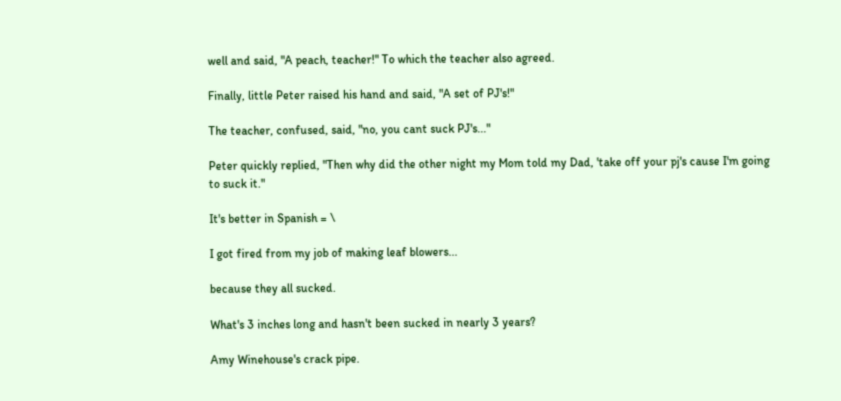well and said, "A peach, teacher!" To which the teacher also agreed.

Finally, little Peter raised his hand and said, "A set of PJ's!"

The teacher, confused, said, "no, you cant suck PJ's..."

Peter quickly replied, "Then why did the other night my Mom told my Dad, 'take off your pj's cause I'm going to suck it."

It's better in Spanish = \

I got fired from my job of making leaf blowers...

because they all sucked.

What's 3 inches long and hasn't been sucked in nearly 3 years?

Amy Winehouse's crack pipe.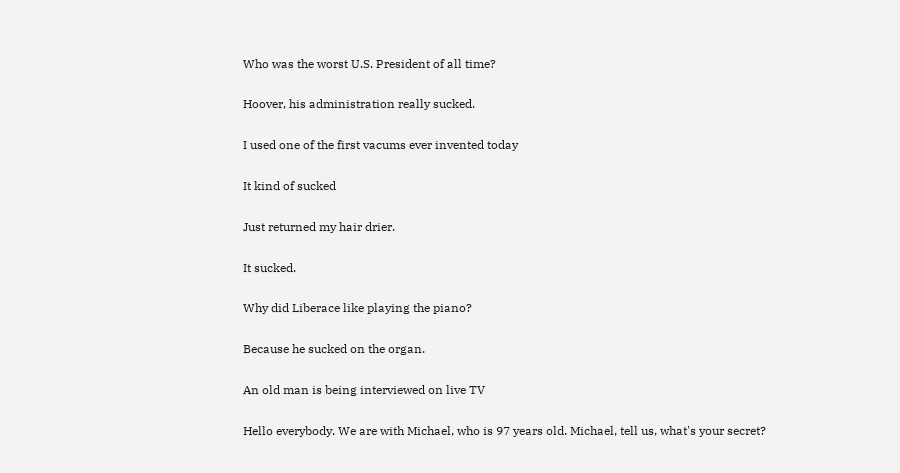Who was the worst U.S. President of all time?

Hoover, his administration really sucked.

I used one of the first vacums ever invented today

It kind of sucked

Just returned my hair drier.

It sucked.

Why did Liberace like playing the piano?

Because he sucked on the organ.

An old man is being interviewed on live TV

Hello everybody. We are with Michael, who is 97 years old. Michael, tell us, what's your secret?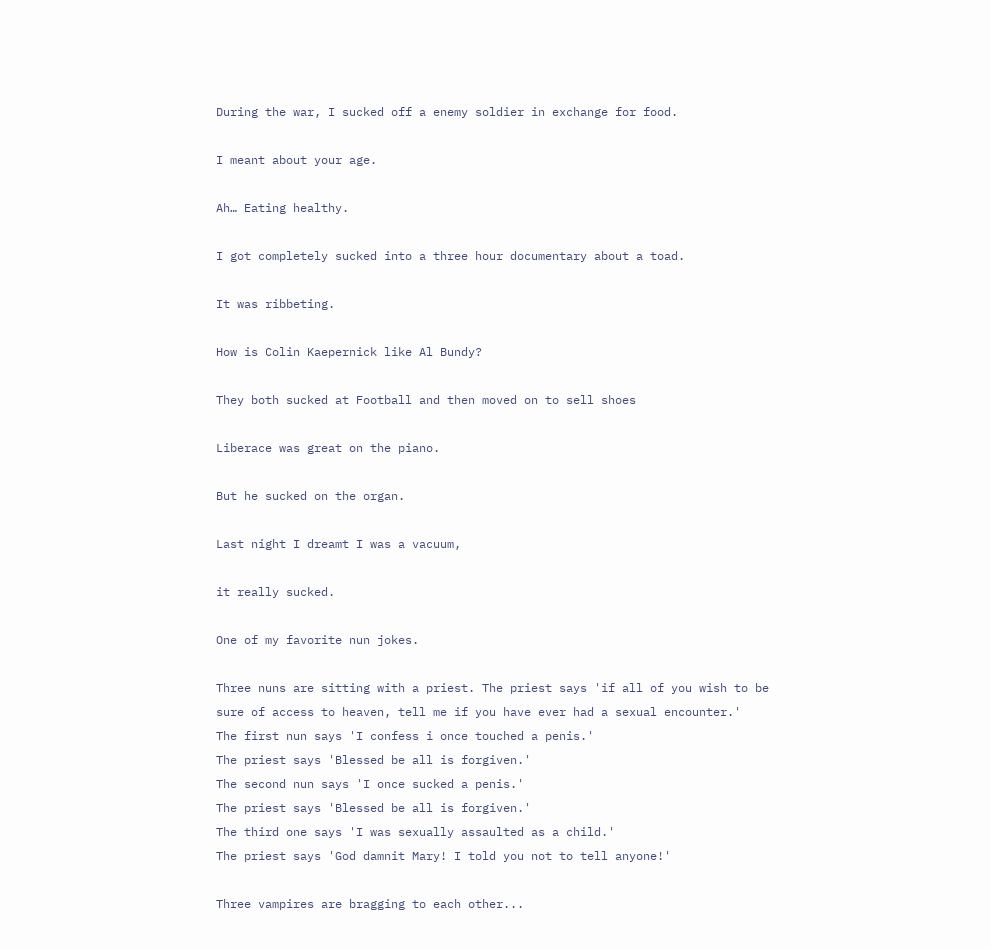During the war, I sucked off a enemy soldier in exchange for food.

I meant about your age.

Ah… Eating healthy.

I got completely sucked into a three hour documentary about a toad.

It was ribbeting.

How is Colin Kaepernick like Al Bundy?

They both sucked at Football and then moved on to sell shoes

Liberace was great on the piano.

But he sucked on the organ.

Last night I dreamt I was a vacuum,

it really sucked.

One of my favorite nun jokes.

Three nuns are sitting with a priest. The priest says 'if all of you wish to be sure of access to heaven, tell me if you have ever had a sexual encounter.'
The first nun says 'I confess i once touched a penis.'
The priest says 'Blessed be all is forgiven.'
The second nun says 'I once sucked a penis.'
The priest says 'Blessed be all is forgiven.'
The third one says 'I was sexually assaulted as a child.'
The priest says 'God damnit Mary! I told you not to tell anyone!'

Three vampires are bragging to each other...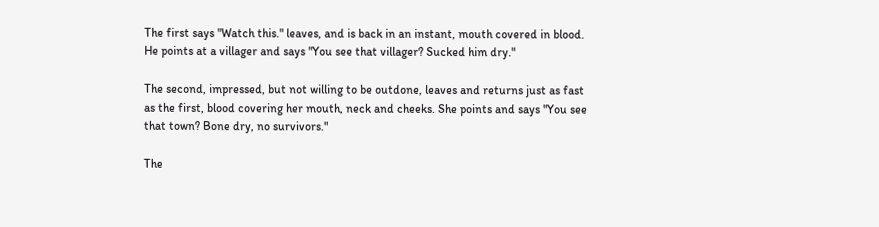The first says "Watch this." leaves, and is back in an instant, mouth covered in blood. He points at a villager and says "You see that villager? Sucked him dry."

The second, impressed, but not willing to be outdone, leaves and returns just as fast as the first, blood covering her mouth, neck and cheeks. She points and says "You see that town? Bone dry, no survivors."

The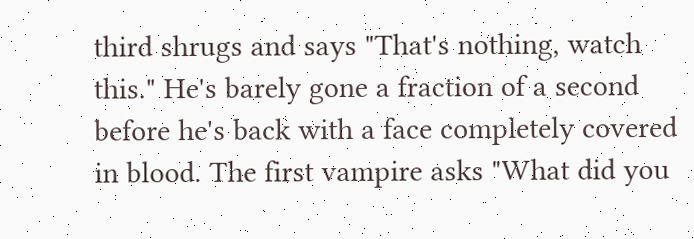third shrugs and says "That's nothing, watch this." He's barely gone a fraction of a second before he's back with a face completely covered in blood. The first vampire asks "What did you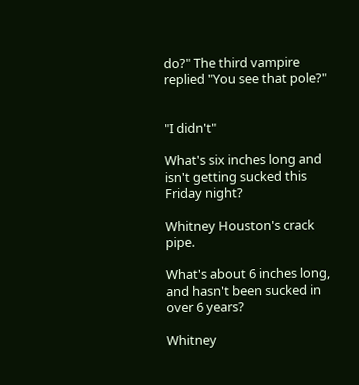do?" The third vampire replied "You see that pole?"


"I didn't"

What's six inches long and isn't getting sucked this Friday night?

Whitney Houston's crack pipe.

What's about 6 inches long, and hasn't been sucked in over 6 years?

Whitney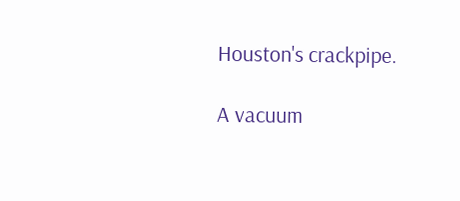Houston's crackpipe.

A vacuum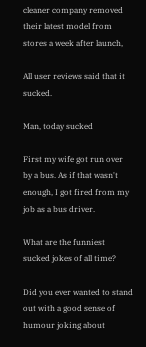cleaner company removed their latest model from stores a week after launch,

All user reviews said that it sucked.

Man, today sucked

First my wife got run over by a bus. As if that wasn't enough, I got fired from my job as a bus driver.

What are the funniest sucked jokes of all time?

Did you ever wanted to stand out with a good sense of humour joking about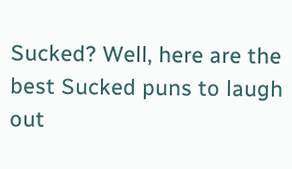Sucked? Well, here are the best Sucked puns to laugh out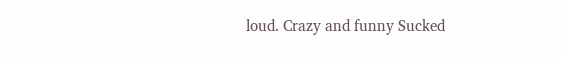loud. Crazy and funny Sucked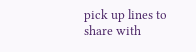pick up lines to share with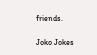friends.

Joko Jokes